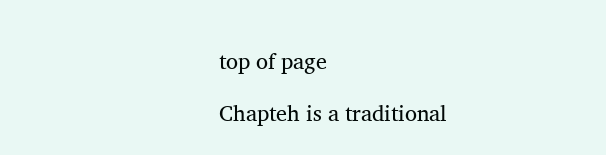top of page

Chapteh is a traditional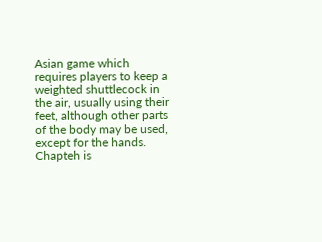Asian game which requires players to keep a weighted shuttlecock in the air, usually using their feet, although other parts of the body may be used, except for the hands. Chapteh is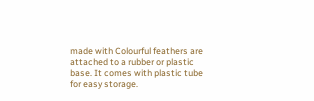made with Colourful feathers are attached to a rubber or plastic base. It comes with plastic tube for easy storage.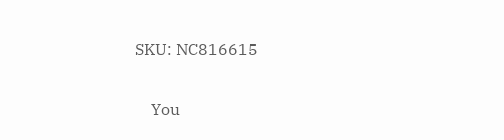SKU: NC816615

    You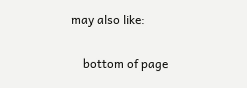may also like:

    bottom of page